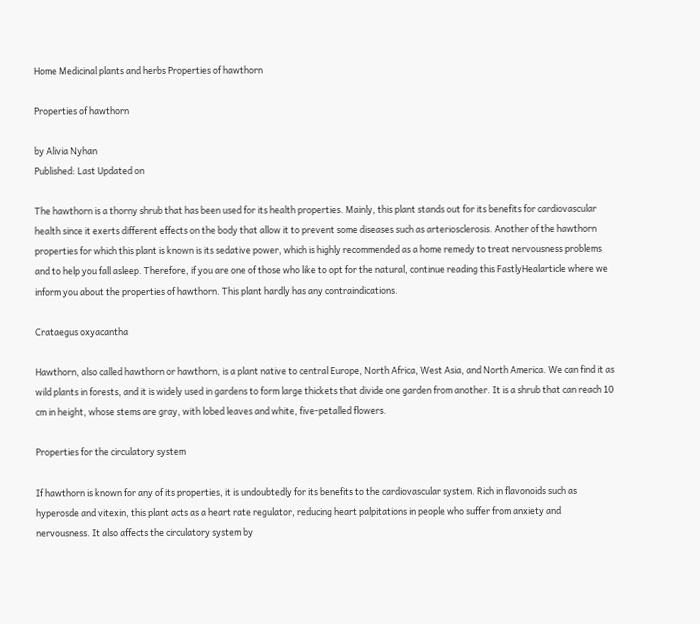Home Medicinal plants and herbs Properties of hawthorn

Properties of hawthorn

by Alivia Nyhan
Published: Last Updated on

The hawthorn is a thorny shrub that has been used for its health properties. Mainly, this plant stands out for its benefits for cardiovascular health since it exerts different effects on the body that allow it to prevent some diseases such as arteriosclerosis. Another of the hawthorn properties for which this plant is known is its sedative power, which is highly recommended as a home remedy to treat nervousness problems and to help you fall asleep. Therefore, if you are one of those who like to opt for the natural, continue reading this FastlyHealarticle where we inform you about the properties of hawthorn. This plant hardly has any contraindications.

Crataegus oxyacantha

Hawthorn, also called hawthorn or hawthorn, is a plant native to central Europe, North Africa, West Asia, and North America. We can find it as wild plants in forests, and it is widely used in gardens to form large thickets that divide one garden from another. It is a shrub that can reach 10 cm in height, whose stems are gray, with lobed leaves and white, five-petalled flowers.

Properties for the circulatory system

If hawthorn is known for any of its properties, it is undoubtedly for its benefits to the cardiovascular system. Rich in flavonoids such as hyperosde and vitexin, this plant acts as a heart rate regulator, reducing heart palpitations in people who suffer from anxiety and nervousness. It also affects the circulatory system by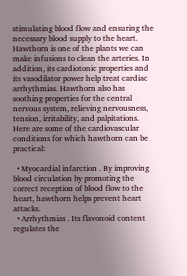stimulating blood flow and ensuring the necessary blood supply to the heart. Hawthorn is one of the plants we can make infusions to clean the arteries. In addition, its cardiotonic properties and its vasodilator power help treat cardiac arrhythmias. Hawthorn also has soothing properties for the central nervous system, relieving nervousness, tension, irritability, and palpitations. Here are some of the cardiovascular conditions for which hawthorn can be practical:

  • Myocardial infarction . By improving blood circulation by promoting the correct reception of blood flow to the heart, hawthorn helps prevent heart attacks.
  • Arrhythmias . Its flavonoid content regulates the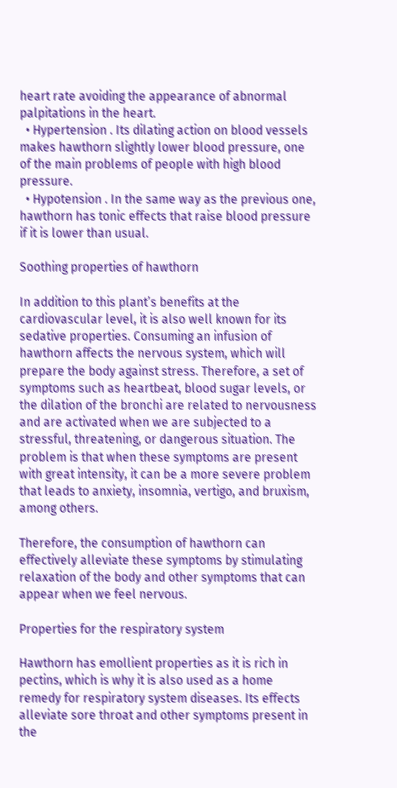heart rate avoiding the appearance of abnormal palpitations in the heart.
  • Hypertension . Its dilating action on blood vessels makes hawthorn slightly lower blood pressure, one of the main problems of people with high blood pressure.
  • Hypotension . In the same way as the previous one, hawthorn has tonic effects that raise blood pressure if it is lower than usual.

Soothing properties of hawthorn

In addition to this plant’s benefits at the cardiovascular level, it is also well known for its sedative properties. Consuming an infusion of hawthorn affects the nervous system, which will prepare the body against stress. Therefore, a set of symptoms such as heartbeat, blood sugar levels, or the dilation of the bronchi are related to nervousness and are activated when we are subjected to a stressful, threatening, or dangerous situation. The problem is that when these symptoms are present with great intensity, it can be a more severe problem that leads to anxiety, insomnia, vertigo, and bruxism, among others.

Therefore, the consumption of hawthorn can effectively alleviate these symptoms by stimulating relaxation of the body and other symptoms that can appear when we feel nervous.

Properties for the respiratory system

Hawthorn has emollient properties as it is rich in pectins, which is why it is also used as a home remedy for respiratory system diseases. Its effects alleviate sore throat and other symptoms present in the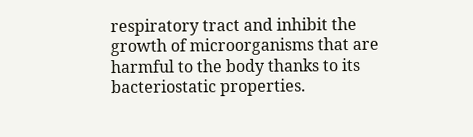respiratory tract and inhibit the growth of microorganisms that are harmful to the body thanks to its bacteriostatic properties.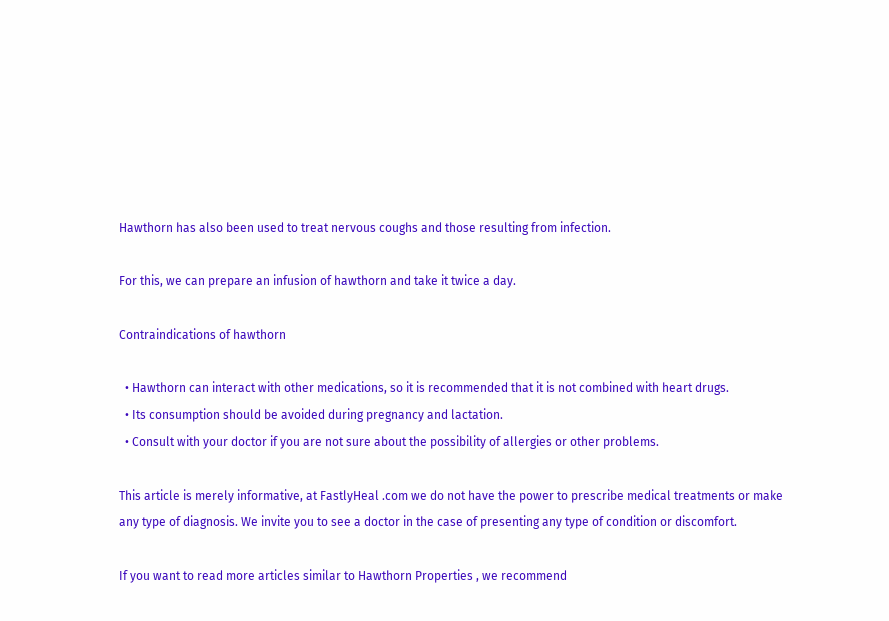Hawthorn has also been used to treat nervous coughs and those resulting from infection.

For this, we can prepare an infusion of hawthorn and take it twice a day.

Contraindications of hawthorn

  • Hawthorn can interact with other medications, so it is recommended that it is not combined with heart drugs.
  • Its consumption should be avoided during pregnancy and lactation.
  • Consult with your doctor if you are not sure about the possibility of allergies or other problems.

This article is merely informative, at FastlyHeal .com we do not have the power to prescribe medical treatments or make any type of diagnosis. We invite you to see a doctor in the case of presenting any type of condition or discomfort.

If you want to read more articles similar to Hawthorn Properties , we recommend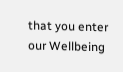that you enter our Wellbeing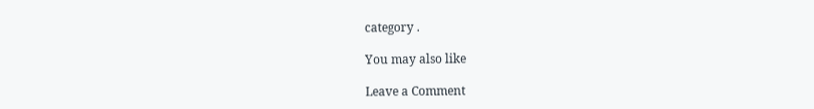category .

You may also like

Leave a Comment